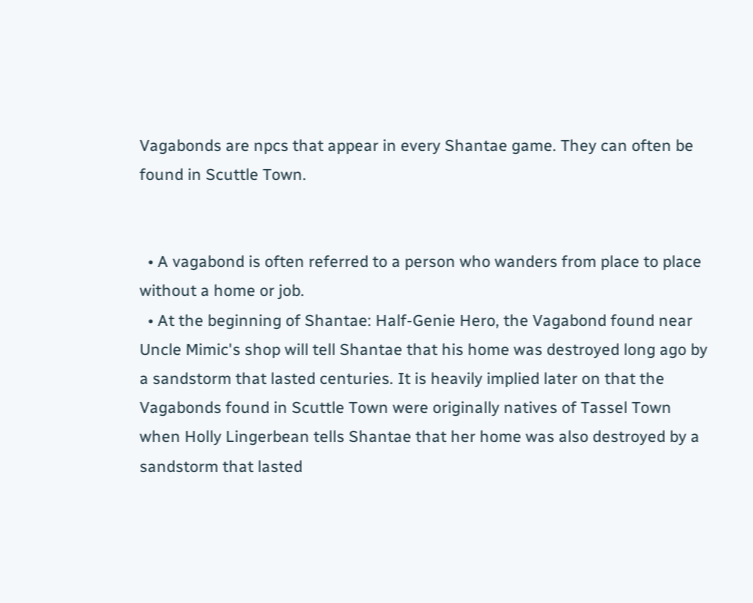Vagabonds are npcs that appear in every Shantae game. They can often be found in Scuttle Town.


  • A vagabond is often referred to a person who wanders from place to place without a home or job.
  • At the beginning of Shantae: Half-Genie Hero, the Vagabond found near Uncle Mimic's shop will tell Shantae that his home was destroyed long ago by a sandstorm that lasted centuries. It is heavily implied later on that the Vagabonds found in Scuttle Town were originally natives of Tassel Town when Holly Lingerbean tells Shantae that her home was also destroyed by a sandstorm that lasted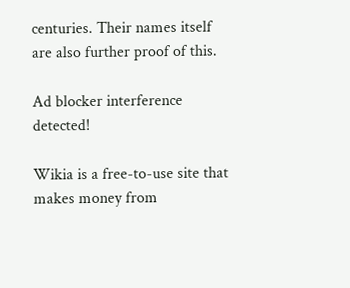centuries. Their names itself are also further proof of this.

Ad blocker interference detected!

Wikia is a free-to-use site that makes money from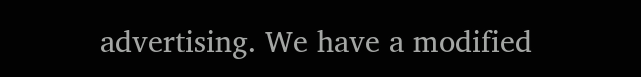advertising. We have a modified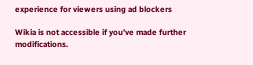experience for viewers using ad blockers

Wikia is not accessible if you’ve made further modifications.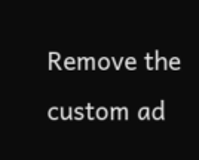Remove the custom ad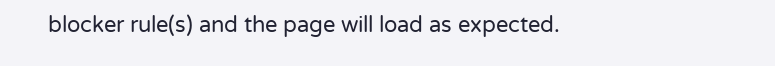blocker rule(s) and the page will load as expected.